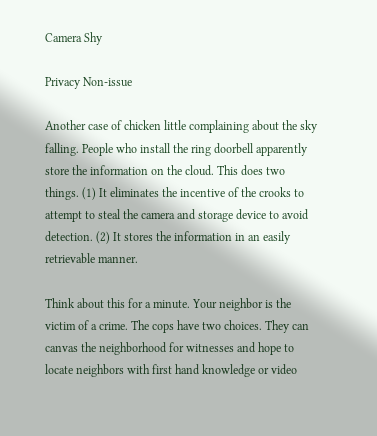Camera Shy

Privacy Non-issue

Another case of chicken little complaining about the sky falling. People who install the ring doorbell apparently store the information on the cloud. This does two things. (1) It eliminates the incentive of the crooks to attempt to steal the camera and storage device to avoid detection. (2) It stores the information in an easily retrievable manner.

Think about this for a minute. Your neighbor is the victim of a crime. The cops have two choices. They can canvas the neighborhood for witnesses and hope to locate neighbors with first hand knowledge or video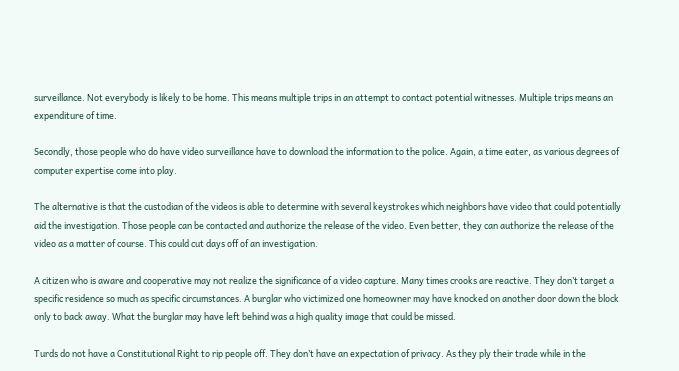surveillance. Not everybody is likely to be home. This means multiple trips in an attempt to contact potential witnesses. Multiple trips means an expenditure of time.

Secondly, those people who do have video surveillance have to download the information to the police. Again, a time eater, as various degrees of computer expertise come into play.

The alternative is that the custodian of the videos is able to determine with several keystrokes which neighbors have video that could potentially aid the investigation. Those people can be contacted and authorize the release of the video. Even better, they can authorize the release of the video as a matter of course. This could cut days off of an investigation.

A citizen who is aware and cooperative may not realize the significance of a video capture. Many times crooks are reactive. They don’t target a specific residence so much as specific circumstances. A burglar who victimized one homeowner may have knocked on another door down the block only to back away. What the burglar may have left behind was a high quality image that could be missed.

Turds do not have a Constitutional Right to rip people off. They don’t have an expectation of privacy. As they ply their trade while in the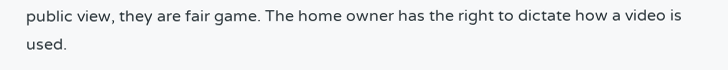public view, they are fair game. The home owner has the right to dictate how a video is used.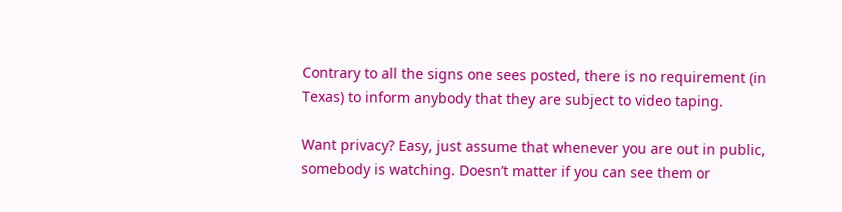Contrary to all the signs one sees posted, there is no requirement (in Texas) to inform anybody that they are subject to video taping.

Want privacy? Easy, just assume that whenever you are out in public, somebody is watching. Doesn’t matter if you can see them or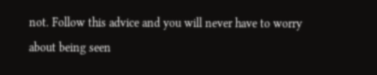not. Follow this advice and you will never have to worry about being seen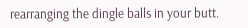rearranging the dingle balls in your butt.